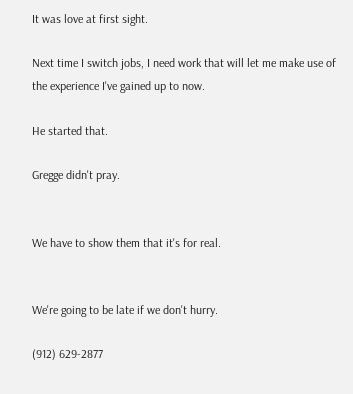It was love at first sight.

Next time I switch jobs, I need work that will let me make use of the experience I've gained up to now.

He started that.

Gregge didn't pray.


We have to show them that it's for real.


We're going to be late if we don't hurry.

(912) 629-2877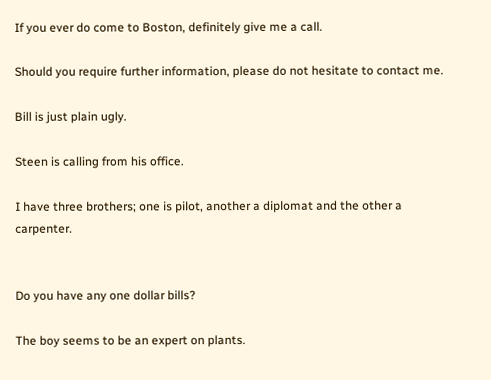If you ever do come to Boston, definitely give me a call.

Should you require further information, please do not hesitate to contact me.

Bill is just plain ugly.

Steen is calling from his office.

I have three brothers; one is pilot, another a diplomat and the other a carpenter.


Do you have any one dollar bills?

The boy seems to be an expert on plants.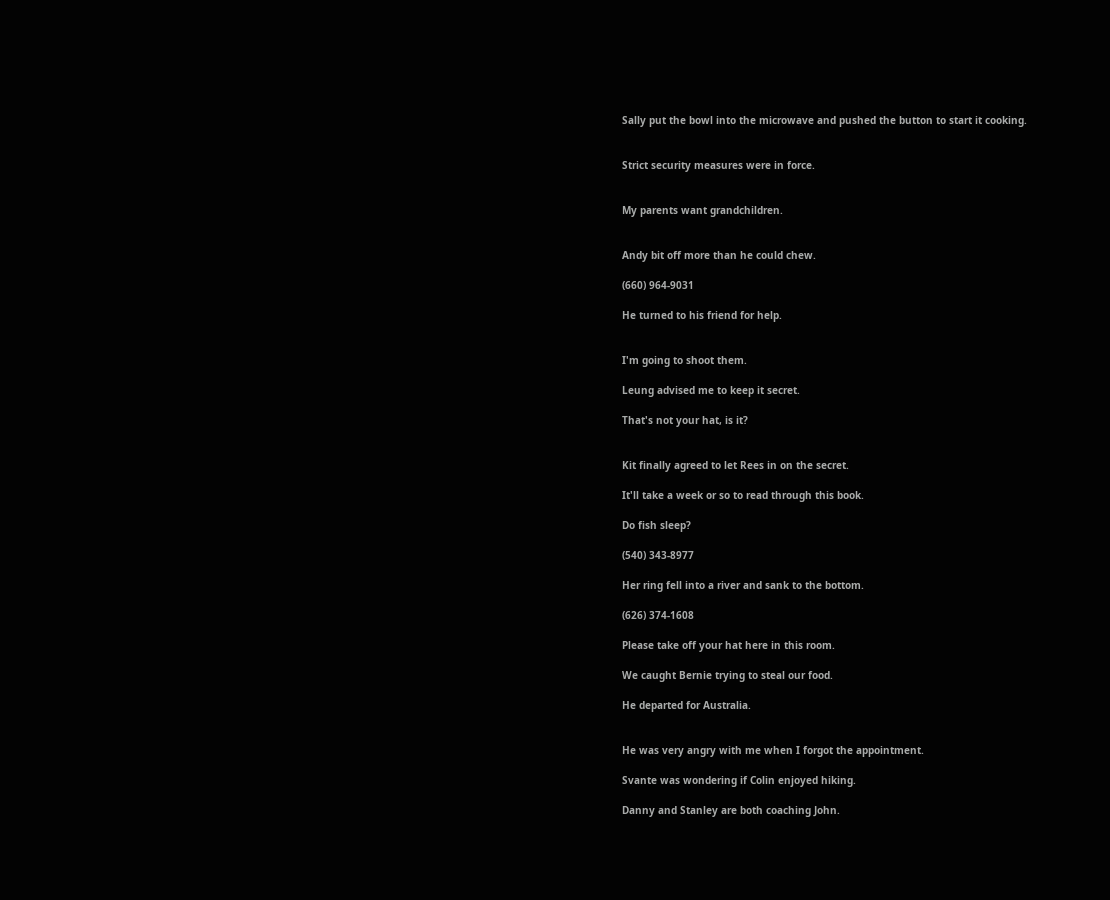Sally put the bowl into the microwave and pushed the button to start it cooking.


Strict security measures were in force.


My parents want grandchildren.


Andy bit off more than he could chew.

(660) 964-9031

He turned to his friend for help.


I'm going to shoot them.

Leung advised me to keep it secret.

That's not your hat, is it?


Kit finally agreed to let Rees in on the secret.

It'll take a week or so to read through this book.

Do fish sleep?

(540) 343-8977

Her ring fell into a river and sank to the bottom.

(626) 374-1608

Please take off your hat here in this room.

We caught Bernie trying to steal our food.

He departed for Australia.


He was very angry with me when I forgot the appointment.

Svante was wondering if Colin enjoyed hiking.

Danny and Stanley are both coaching John.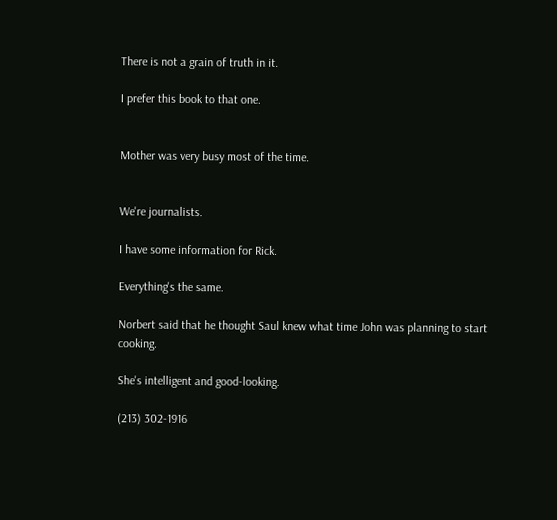There is not a grain of truth in it.

I prefer this book to that one.


Mother was very busy most of the time.


We're journalists.

I have some information for Rick.

Everything's the same.

Norbert said that he thought Saul knew what time John was planning to start cooking.

She's intelligent and good-looking.

(213) 302-1916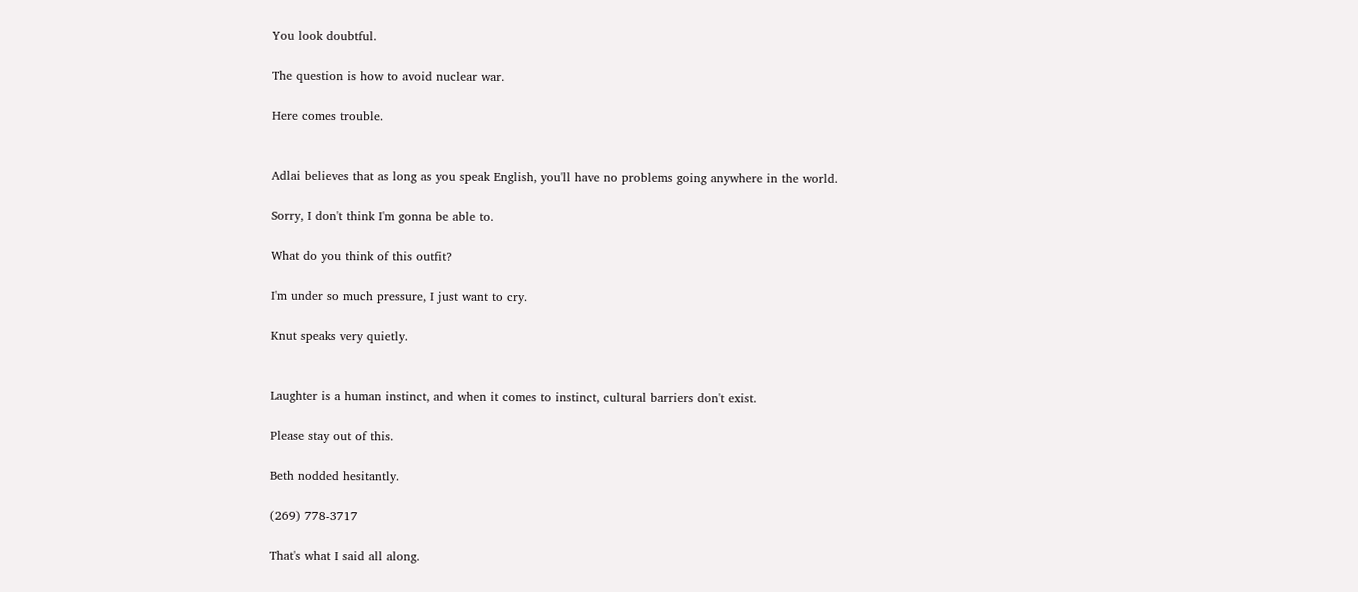You look doubtful.

The question is how to avoid nuclear war.

Here comes trouble.


Adlai believes that as long as you speak English, you'll have no problems going anywhere in the world.

Sorry, I don't think I'm gonna be able to.

What do you think of this outfit?

I'm under so much pressure, I just want to cry.

Knut speaks very quietly.


Laughter is a human instinct, and when it comes to instinct, cultural barriers don't exist.

Please stay out of this.

Beth nodded hesitantly.

(269) 778-3717

That's what I said all along.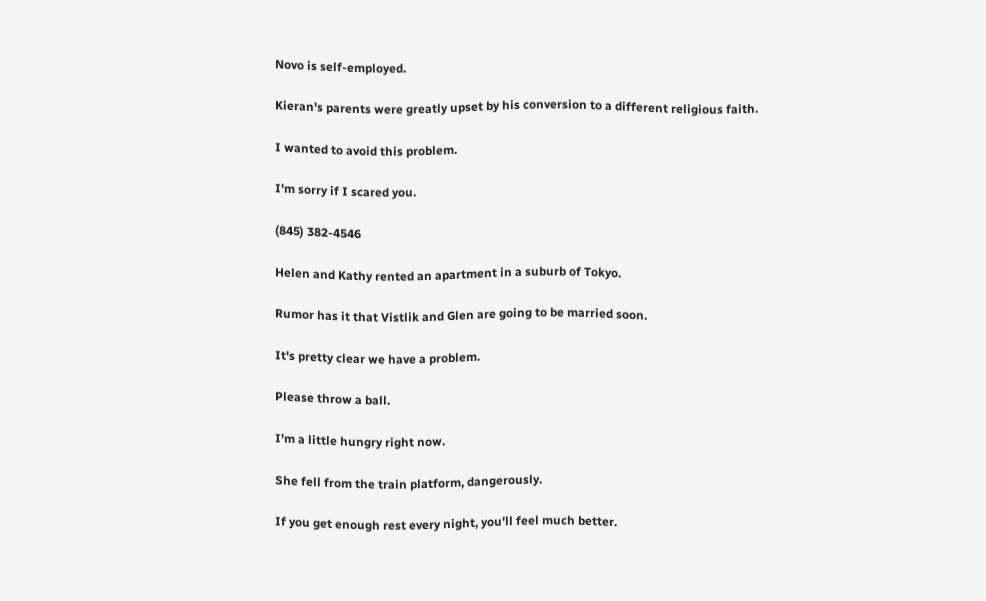Novo is self-employed.

Kieran's parents were greatly upset by his conversion to a different religious faith.

I wanted to avoid this problem.

I'm sorry if I scared you.

(845) 382-4546

Helen and Kathy rented an apartment in a suburb of Tokyo.

Rumor has it that Vistlik and Glen are going to be married soon.

It's pretty clear we have a problem.

Please throw a ball.

I'm a little hungry right now.

She fell from the train platform, dangerously.

If you get enough rest every night, you'll feel much better.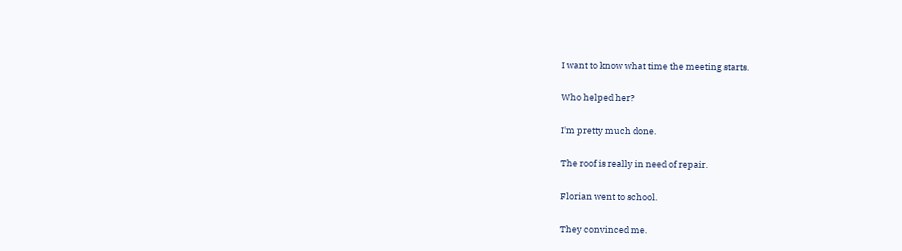I want to know what time the meeting starts.

Who helped her?

I'm pretty much done.

The roof is really in need of repair.

Florian went to school.

They convinced me.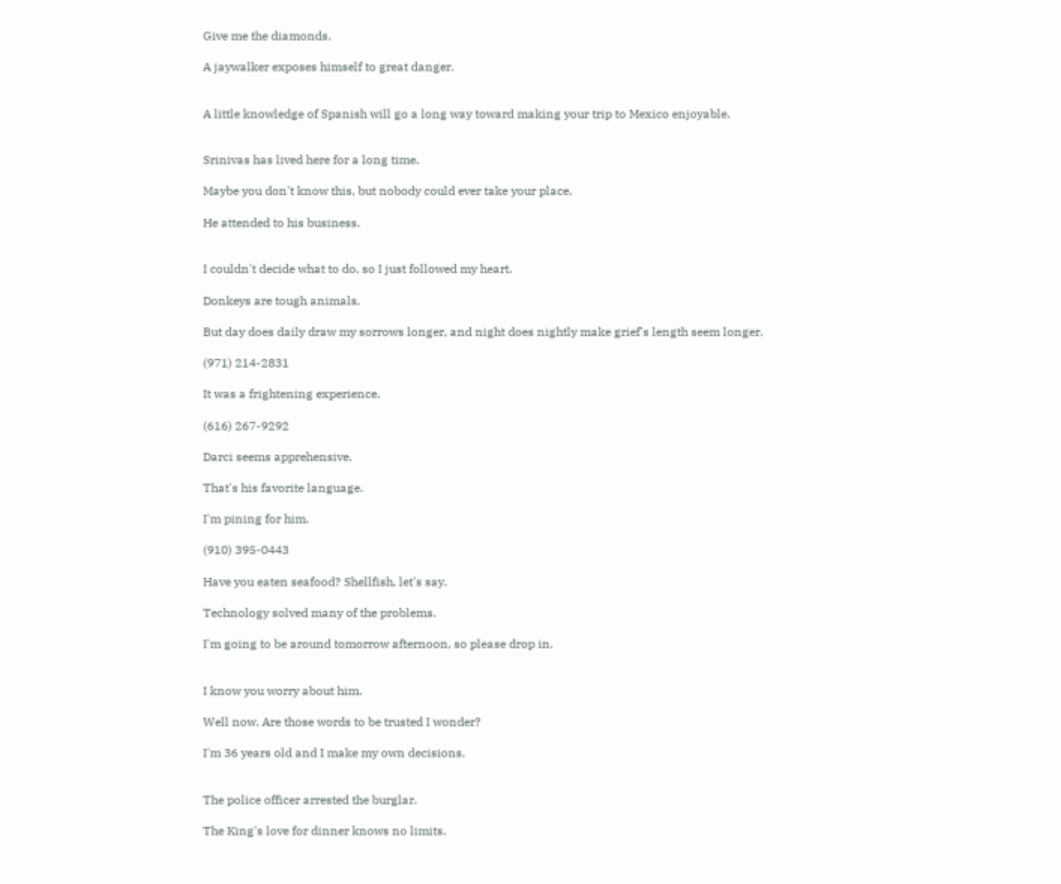Give me the diamonds.

A jaywalker exposes himself to great danger.


A little knowledge of Spanish will go a long way toward making your trip to Mexico enjoyable.


Srinivas has lived here for a long time.

Maybe you don't know this, but nobody could ever take your place.

He attended to his business.


I couldn't decide what to do, so I just followed my heart.

Donkeys are tough animals.

But day does daily draw my sorrows longer, and night does nightly make grief's length seem longer.

(971) 214-2831

It was a frightening experience.

(616) 267-9292

Darci seems apprehensive.

That's his favorite language.

I'm pining for him.

(910) 395-0443

Have you eaten seafood? Shellfish, let's say.

Technology solved many of the problems.

I'm going to be around tomorrow afternoon, so please drop in.


I know you worry about him.

Well now. Are those words to be trusted I wonder?

I'm 36 years old and I make my own decisions.


The police officer arrested the burglar.

The King's love for dinner knows no limits.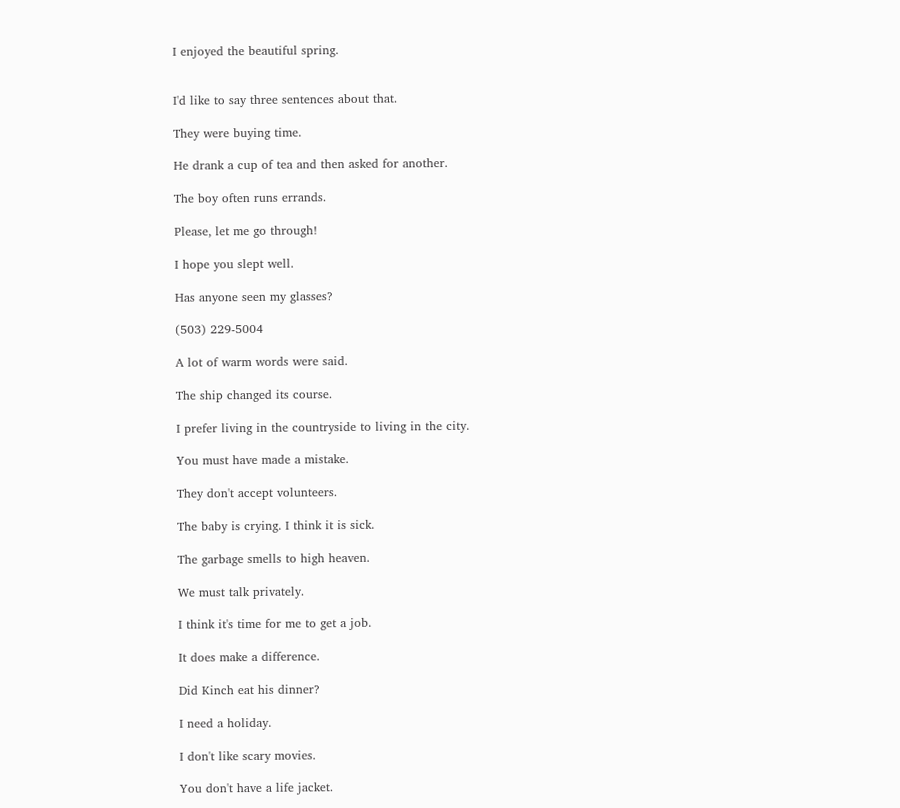I enjoyed the beautiful spring.


I'd like to say three sentences about that.

They were buying time.

He drank a cup of tea and then asked for another.

The boy often runs errands.

Please, let me go through!

I hope you slept well.

Has anyone seen my glasses?

(503) 229-5004

A lot of warm words were said.

The ship changed its course.

I prefer living in the countryside to living in the city.

You must have made a mistake.

They don't accept volunteers.

The baby is crying. I think it is sick.

The garbage smells to high heaven.

We must talk privately.

I think it's time for me to get a job.

It does make a difference.

Did Kinch eat his dinner?

I need a holiday.

I don't like scary movies.

You don't have a life jacket.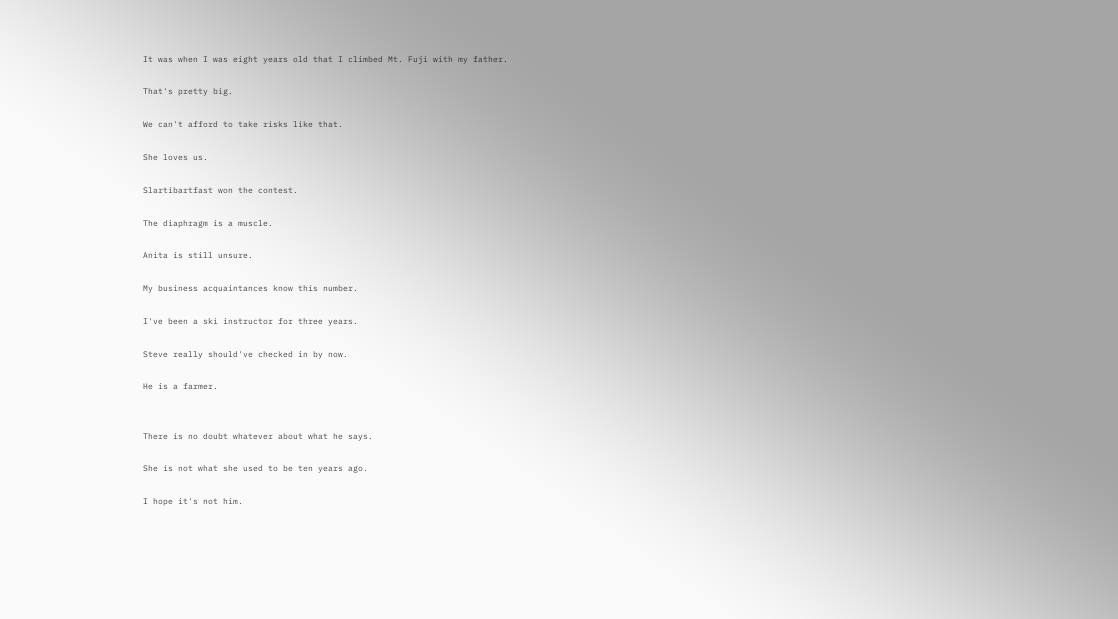It was when I was eight years old that I climbed Mt. Fuji with my father.

That's pretty big.

We can't afford to take risks like that.

She loves us.

Slartibartfast won the contest.

The diaphragm is a muscle.

Anita is still unsure.

My business acquaintances know this number.

I've been a ski instructor for three years.

Steve really should've checked in by now.

He is a farmer.


There is no doubt whatever about what he says.

She is not what she used to be ten years ago.

I hope it's not him.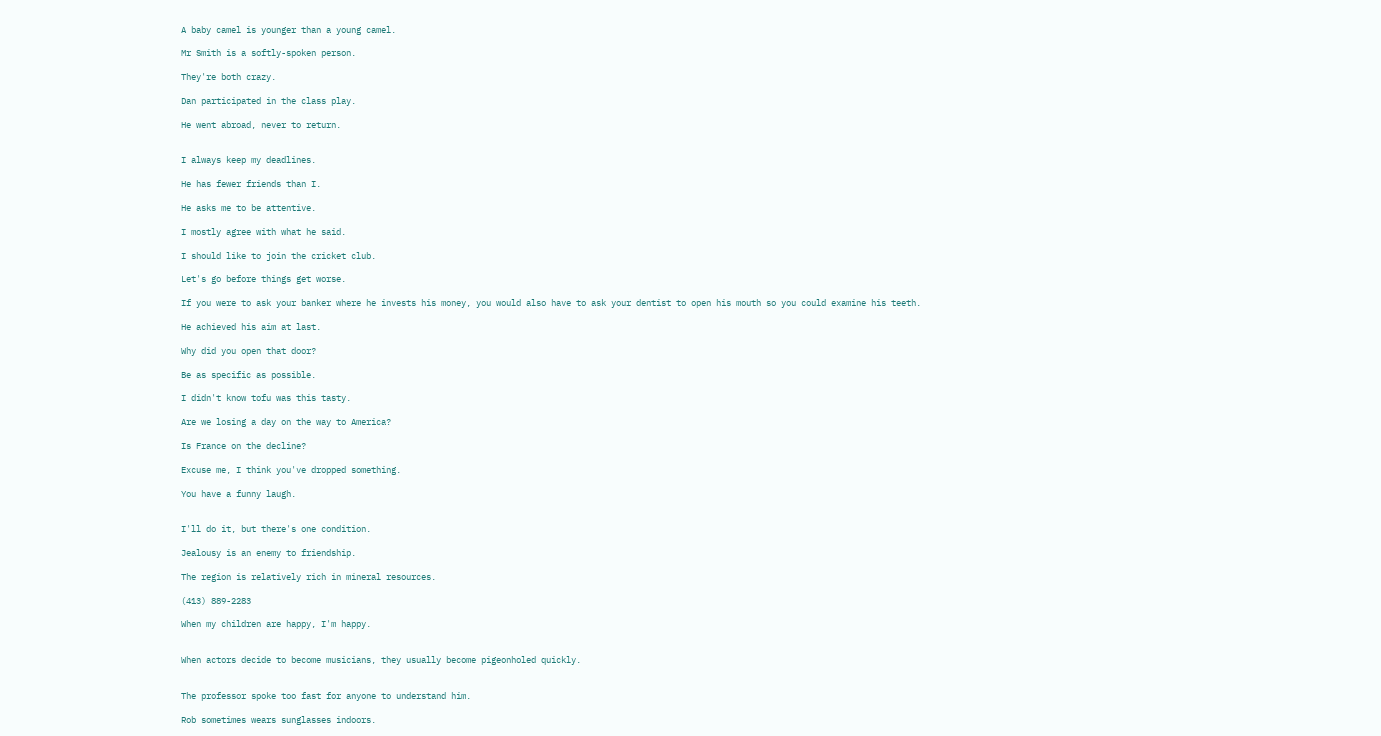A baby camel is younger than a young camel.

Mr Smith is a softly-spoken person.

They're both crazy.

Dan participated in the class play.

He went abroad, never to return.


I always keep my deadlines.

He has fewer friends than I.

He asks me to be attentive.

I mostly agree with what he said.

I should like to join the cricket club.

Let's go before things get worse.

If you were to ask your banker where he invests his money, you would also have to ask your dentist to open his mouth so you could examine his teeth.

He achieved his aim at last.

Why did you open that door?

Be as specific as possible.

I didn't know tofu was this tasty.

Are we losing a day on the way to America?

Is France on the decline?

Excuse me, I think you've dropped something.

You have a funny laugh.


I'll do it, but there's one condition.

Jealousy is an enemy to friendship.

The region is relatively rich in mineral resources.

(413) 889-2283

When my children are happy, I'm happy.


When actors decide to become musicians, they usually become pigeonholed quickly.


The professor spoke too fast for anyone to understand him.

Rob sometimes wears sunglasses indoors.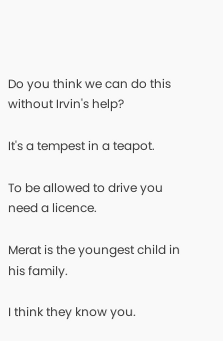Do you think we can do this without Irvin's help?

It's a tempest in a teapot.

To be allowed to drive you need a licence.

Merat is the youngest child in his family.

I think they know you.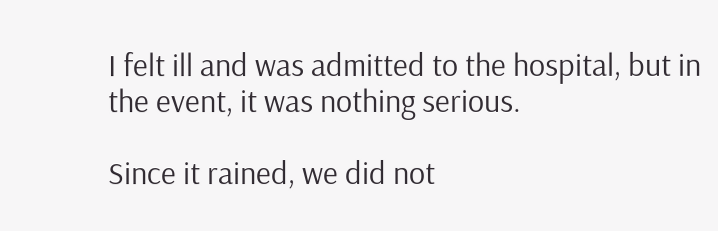I felt ill and was admitted to the hospital, but in the event, it was nothing serious.

Since it rained, we did not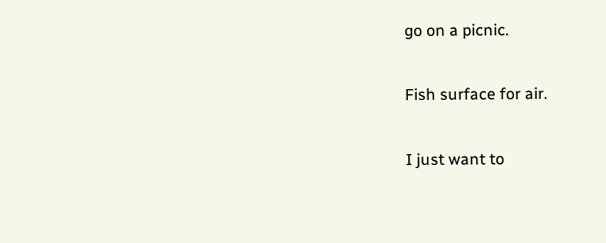go on a picnic.

Fish surface for air.

I just want to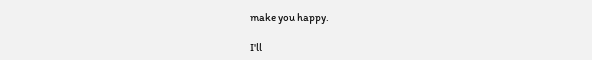make you happy.

I'll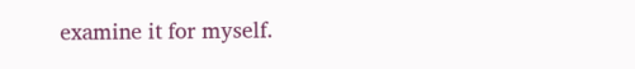examine it for myself.